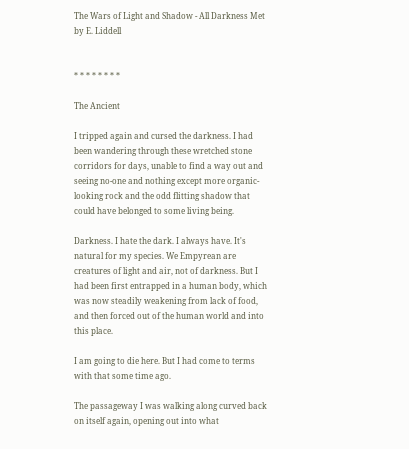The Wars of Light and Shadow - All Darkness Met
by E. Liddell


* * * * * * * *

The Ancient

I tripped again and cursed the darkness. I had been wandering through these wretched stone corridors for days, unable to find a way out and seeing no-one and nothing except more organic-looking rock and the odd flitting shadow that could have belonged to some living being.

Darkness. I hate the dark. I always have. It's natural for my species. We Empyrean are creatures of light and air, not of darkness. But I had been first entrapped in a human body, which was now steadily weakening from lack of food, and then forced out of the human world and into this place.

I am going to die here. But I had come to terms with that some time ago.

The passageway I was walking along curved back on itself again, opening out into what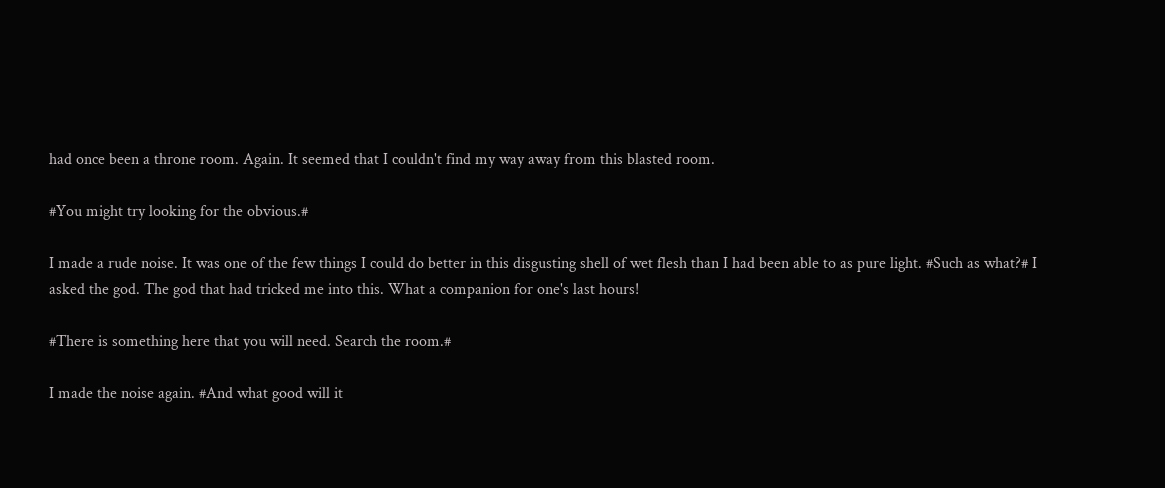had once been a throne room. Again. It seemed that I couldn't find my way away from this blasted room.

#You might try looking for the obvious.#

I made a rude noise. It was one of the few things I could do better in this disgusting shell of wet flesh than I had been able to as pure light. #Such as what?# I asked the god. The god that had tricked me into this. What a companion for one's last hours!

#There is something here that you will need. Search the room.#

I made the noise again. #And what good will it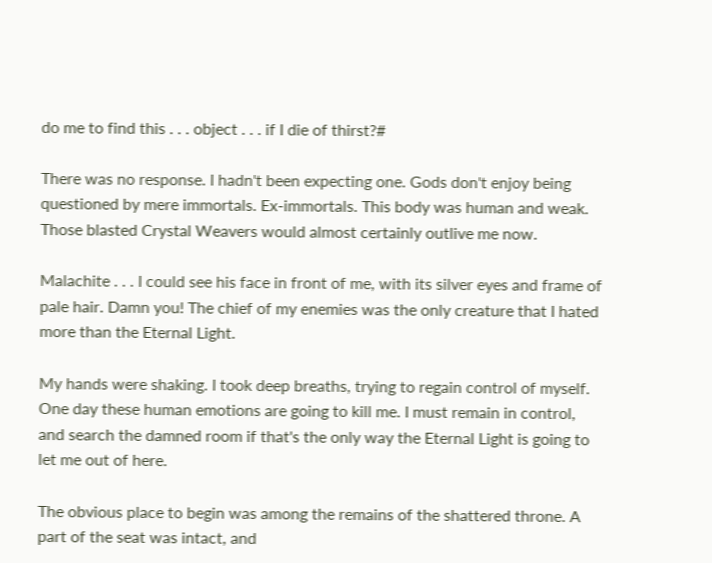do me to find this . . . object . . . if I die of thirst?#

There was no response. I hadn't been expecting one. Gods don't enjoy being questioned by mere immortals. Ex-immortals. This body was human and weak. Those blasted Crystal Weavers would almost certainly outlive me now.

Malachite . . . I could see his face in front of me, with its silver eyes and frame of pale hair. Damn you! The chief of my enemies was the only creature that I hated more than the Eternal Light.

My hands were shaking. I took deep breaths, trying to regain control of myself. One day these human emotions are going to kill me. I must remain in control, and search the damned room if that's the only way the Eternal Light is going to let me out of here.

The obvious place to begin was among the remains of the shattered throne. A part of the seat was intact, and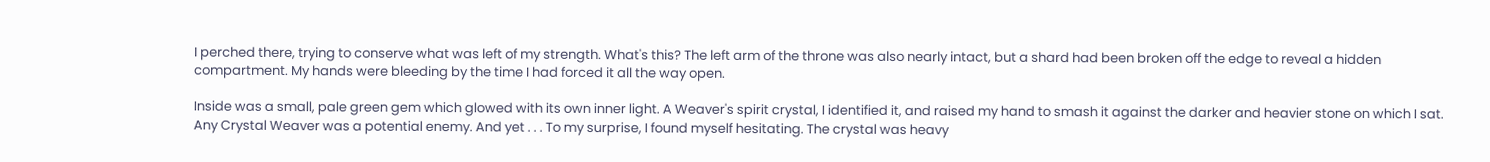I perched there, trying to conserve what was left of my strength. What's this? The left arm of the throne was also nearly intact, but a shard had been broken off the edge to reveal a hidden compartment. My hands were bleeding by the time I had forced it all the way open.

Inside was a small, pale green gem which glowed with its own inner light. A Weaver's spirit crystal, I identified it, and raised my hand to smash it against the darker and heavier stone on which I sat. Any Crystal Weaver was a potential enemy. And yet . . . To my surprise, I found myself hesitating. The crystal was heavy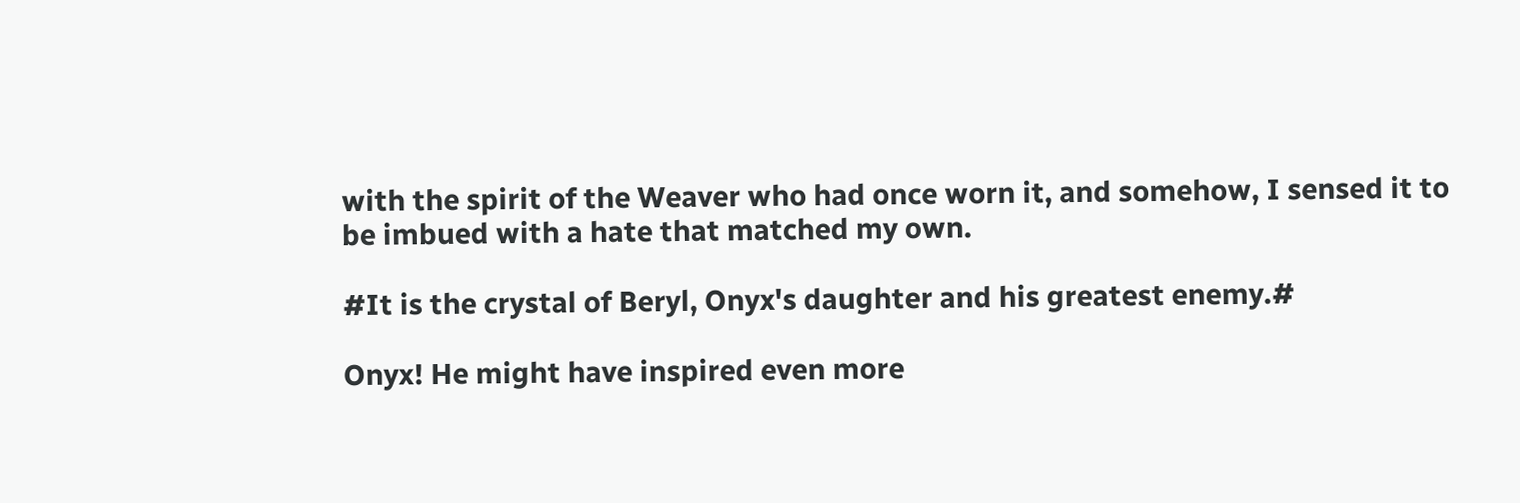with the spirit of the Weaver who had once worn it, and somehow, I sensed it to be imbued with a hate that matched my own.

#It is the crystal of Beryl, Onyx's daughter and his greatest enemy.#

Onyx! He might have inspired even more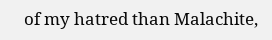of my hatred than Malachite,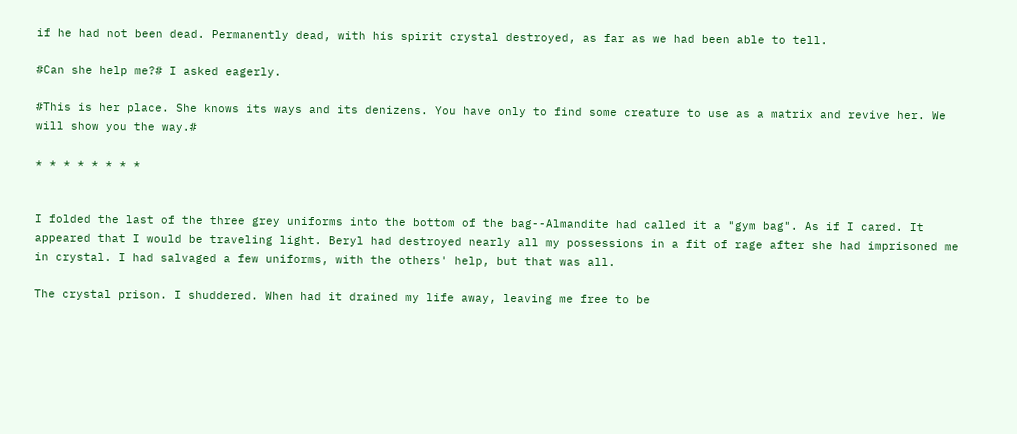if he had not been dead. Permanently dead, with his spirit crystal destroyed, as far as we had been able to tell.

#Can she help me?# I asked eagerly.

#This is her place. She knows its ways and its denizens. You have only to find some creature to use as a matrix and revive her. We will show you the way.#

* * * * * * * *


I folded the last of the three grey uniforms into the bottom of the bag--Almandite had called it a "gym bag". As if I cared. It appeared that I would be traveling light. Beryl had destroyed nearly all my possessions in a fit of rage after she had imprisoned me in crystal. I had salvaged a few uniforms, with the others' help, but that was all.

The crystal prison. I shuddered. When had it drained my life away, leaving me free to be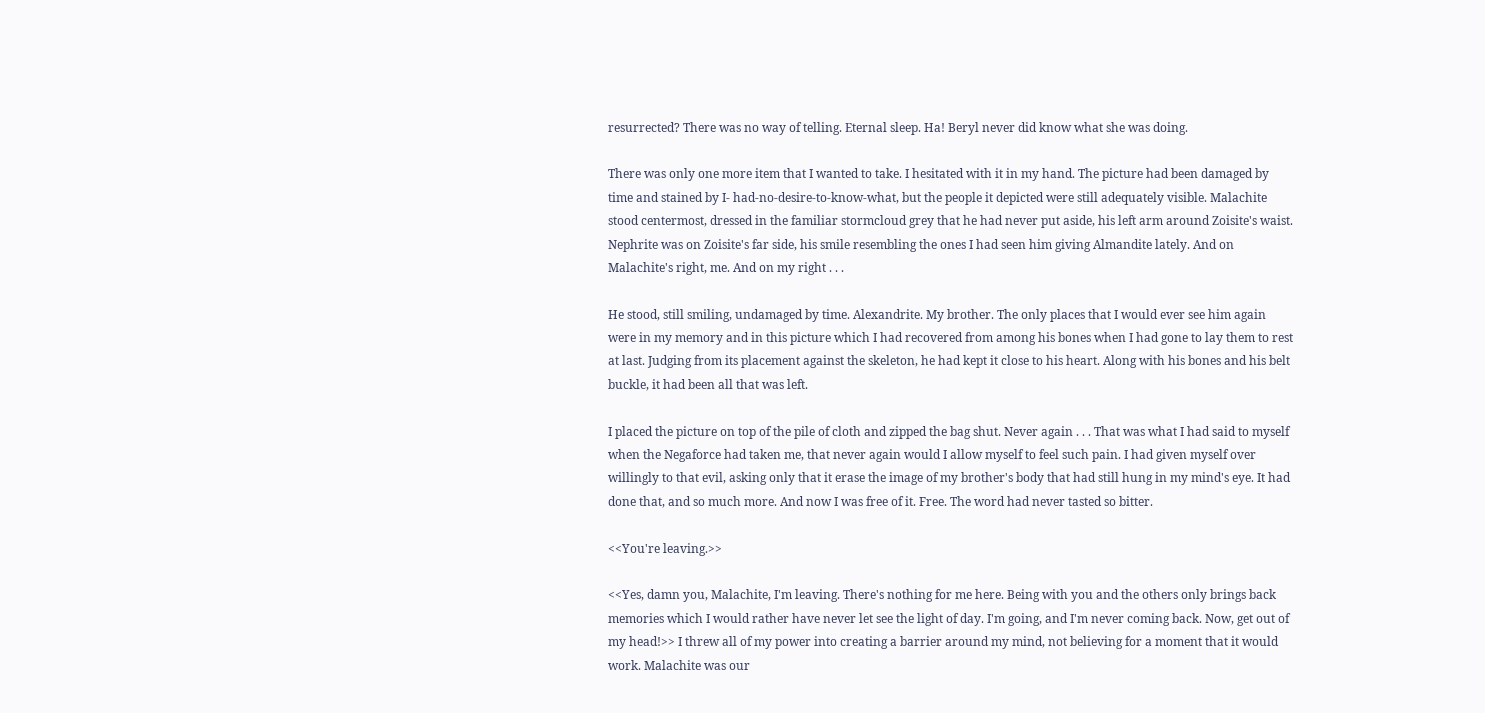resurrected? There was no way of telling. Eternal sleep. Ha! Beryl never did know what she was doing.

There was only one more item that I wanted to take. I hesitated with it in my hand. The picture had been damaged by time and stained by I- had-no-desire-to-know-what, but the people it depicted were still adequately visible. Malachite stood centermost, dressed in the familiar stormcloud grey that he had never put aside, his left arm around Zoisite's waist. Nephrite was on Zoisite's far side, his smile resembling the ones I had seen him giving Almandite lately. And on Malachite's right, me. And on my right . . .

He stood, still smiling, undamaged by time. Alexandrite. My brother. The only places that I would ever see him again were in my memory and in this picture which I had recovered from among his bones when I had gone to lay them to rest at last. Judging from its placement against the skeleton, he had kept it close to his heart. Along with his bones and his belt buckle, it had been all that was left.

I placed the picture on top of the pile of cloth and zipped the bag shut. Never again . . . That was what I had said to myself when the Negaforce had taken me, that never again would I allow myself to feel such pain. I had given myself over willingly to that evil, asking only that it erase the image of my brother's body that had still hung in my mind's eye. It had done that, and so much more. And now I was free of it. Free. The word had never tasted so bitter.

<<You're leaving.>>

<<Yes, damn you, Malachite, I'm leaving. There's nothing for me here. Being with you and the others only brings back memories which I would rather have never let see the light of day. I'm going, and I'm never coming back. Now, get out of my head!>> I threw all of my power into creating a barrier around my mind, not believing for a moment that it would work. Malachite was our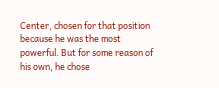Center, chosen for that position because he was the most powerful. But for some reason of his own, he chose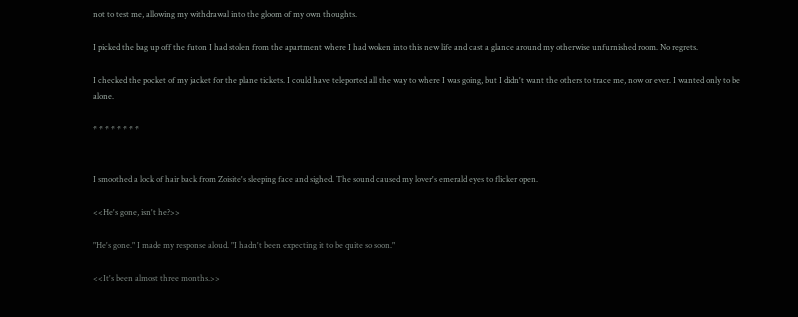not to test me, allowing my withdrawal into the gloom of my own thoughts.

I picked the bag up off the futon I had stolen from the apartment where I had woken into this new life and cast a glance around my otherwise unfurnished room. No regrets.

I checked the pocket of my jacket for the plane tickets. I could have teleported all the way to where I was going, but I didn't want the others to trace me, now or ever. I wanted only to be alone.

* * * * * * * *


I smoothed a lock of hair back from Zoisite's sleeping face and sighed. The sound caused my lover's emerald eyes to flicker open.

<<He's gone, isn't he?>>

"He's gone." I made my response aloud. "I hadn't been expecting it to be quite so soon."

<<It's been almost three months.>>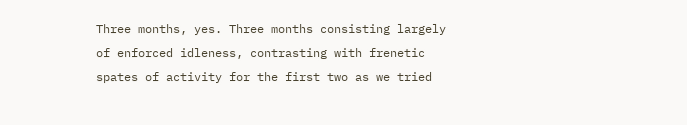Three months, yes. Three months consisting largely of enforced idleness, contrasting with frenetic spates of activity for the first two as we tried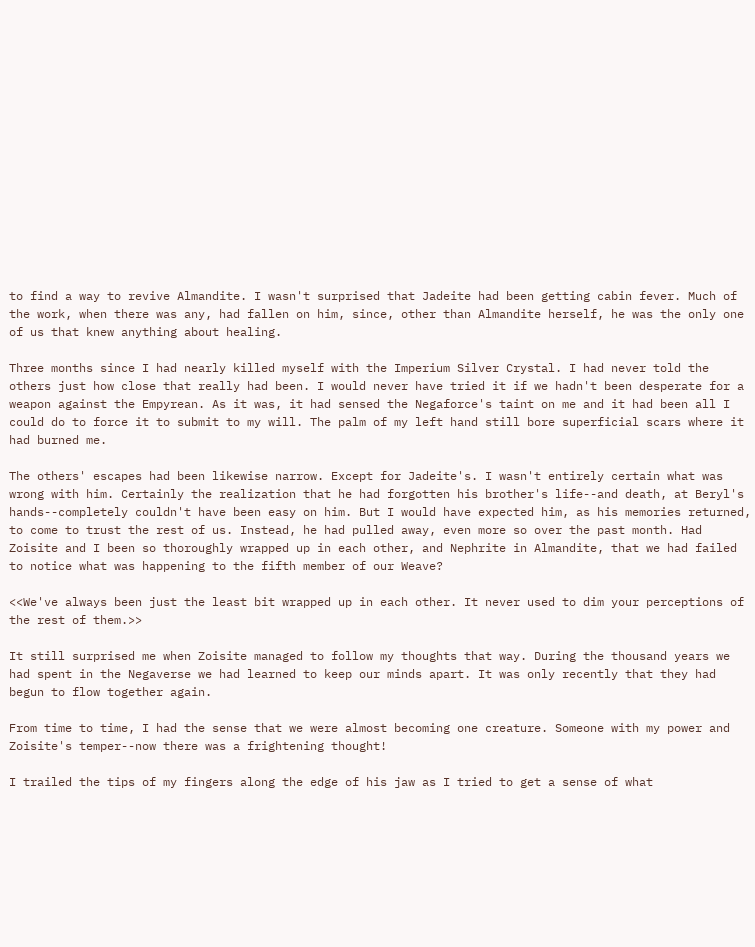to find a way to revive Almandite. I wasn't surprised that Jadeite had been getting cabin fever. Much of the work, when there was any, had fallen on him, since, other than Almandite herself, he was the only one of us that knew anything about healing.

Three months since I had nearly killed myself with the Imperium Silver Crystal. I had never told the others just how close that really had been. I would never have tried it if we hadn't been desperate for a weapon against the Empyrean. As it was, it had sensed the Negaforce's taint on me and it had been all I could do to force it to submit to my will. The palm of my left hand still bore superficial scars where it had burned me.

The others' escapes had been likewise narrow. Except for Jadeite's. I wasn't entirely certain what was wrong with him. Certainly the realization that he had forgotten his brother's life--and death, at Beryl's hands--completely couldn't have been easy on him. But I would have expected him, as his memories returned, to come to trust the rest of us. Instead, he had pulled away, even more so over the past month. Had Zoisite and I been so thoroughly wrapped up in each other, and Nephrite in Almandite, that we had failed to notice what was happening to the fifth member of our Weave?

<<We've always been just the least bit wrapped up in each other. It never used to dim your perceptions of the rest of them.>>

It still surprised me when Zoisite managed to follow my thoughts that way. During the thousand years we had spent in the Negaverse we had learned to keep our minds apart. It was only recently that they had begun to flow together again.

From time to time, I had the sense that we were almost becoming one creature. Someone with my power and Zoisite's temper--now there was a frightening thought!

I trailed the tips of my fingers along the edge of his jaw as I tried to get a sense of what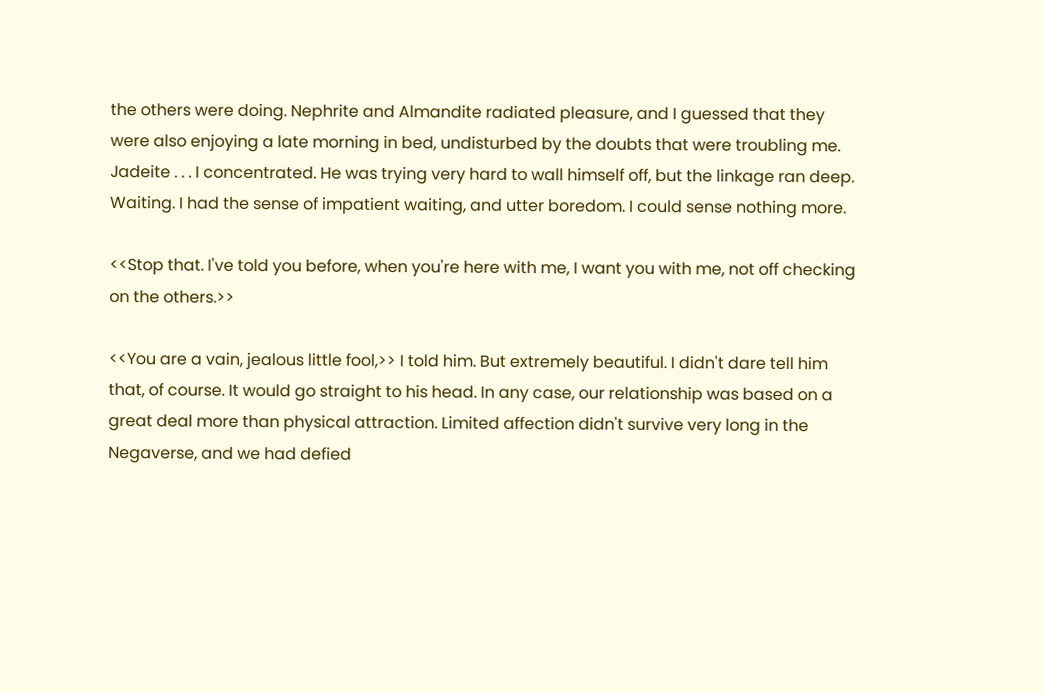the others were doing. Nephrite and Almandite radiated pleasure, and I guessed that they were also enjoying a late morning in bed, undisturbed by the doubts that were troubling me. Jadeite . . . I concentrated. He was trying very hard to wall himself off, but the linkage ran deep. Waiting. I had the sense of impatient waiting, and utter boredom. I could sense nothing more.

<<Stop that. I've told you before, when you're here with me, I want you with me, not off checking on the others.>>

<<You are a vain, jealous little fool,>> I told him. But extremely beautiful. I didn't dare tell him that, of course. It would go straight to his head. In any case, our relationship was based on a great deal more than physical attraction. Limited affection didn't survive very long in the Negaverse, and we had defied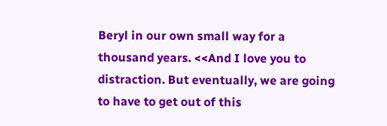Beryl in our own small way for a thousand years. <<And I love you to distraction. But eventually, we are going to have to get out of this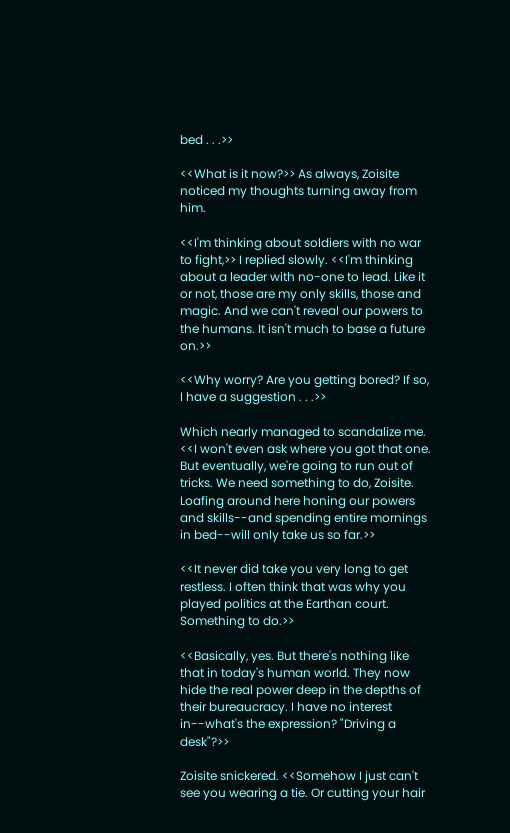bed . . .>>

<<What is it now?>> As always, Zoisite noticed my thoughts turning away from him.

<<I'm thinking about soldiers with no war to fight,>> I replied slowly. <<I'm thinking about a leader with no-one to lead. Like it or not, those are my only skills, those and magic. And we can't reveal our powers to the humans. It isn't much to base a future on.>>

<<Why worry? Are you getting bored? If so, I have a suggestion . . .>>

Which nearly managed to scandalize me. <<I won't even ask where you got that one. But eventually, we're going to run out of tricks. We need something to do, Zoisite. Loafing around here honing our powers and skills--and spending entire mornings in bed--will only take us so far.>>

<<It never did take you very long to get restless. I often think that was why you played politics at the Earthan court. Something to do.>>

<<Basically, yes. But there's nothing like that in today's human world. They now hide the real power deep in the depths of their bureaucracy. I have no interest in--what's the expression? "Driving a desk"?>>

Zoisite snickered. <<Somehow I just can't see you wearing a tie. Or cutting your hair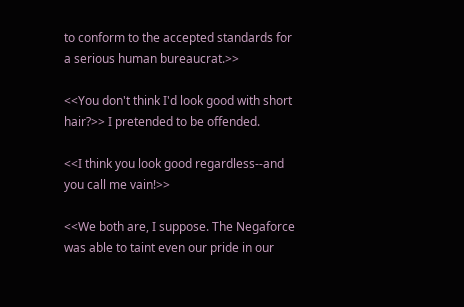to conform to the accepted standards for a serious human bureaucrat.>>

<<You don't think I'd look good with short hair?>> I pretended to be offended.

<<I think you look good regardless--and you call me vain!>>

<<We both are, I suppose. The Negaforce was able to taint even our pride in our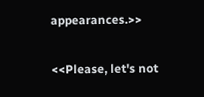appearances.>>

<<Please, let's not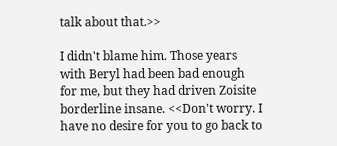talk about that.>>

I didn't blame him. Those years with Beryl had been bad enough for me, but they had driven Zoisite borderline insane. <<Don't worry. I have no desire for you to go back to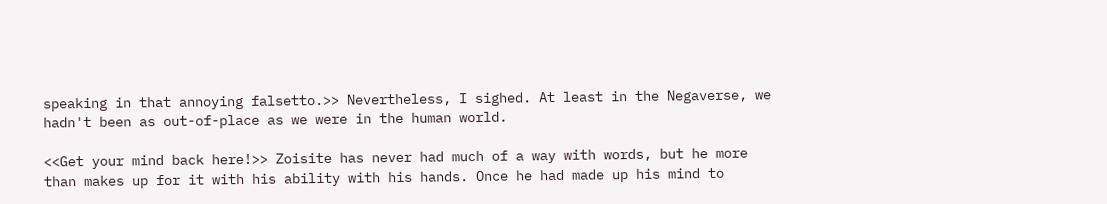speaking in that annoying falsetto.>> Nevertheless, I sighed. At least in the Negaverse, we hadn't been as out-of-place as we were in the human world.

<<Get your mind back here!>> Zoisite has never had much of a way with words, but he more than makes up for it with his ability with his hands. Once he had made up his mind to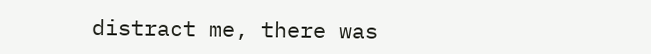distract me, there was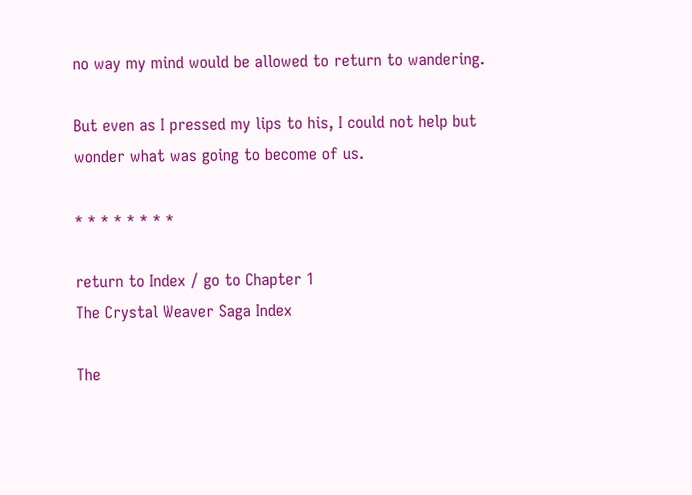no way my mind would be allowed to return to wandering.

But even as I pressed my lips to his, I could not help but wonder what was going to become of us.

* * * * * * * *

return to Index / go to Chapter 1
The Crystal Weaver Saga Index

The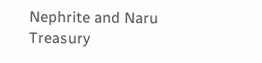Nephrite and Naru Treasury